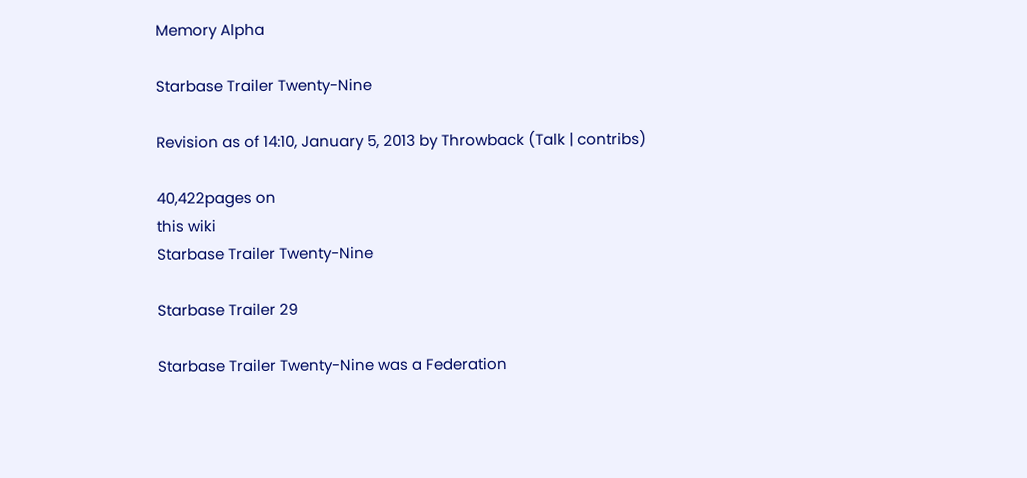Memory Alpha

Starbase Trailer Twenty-Nine

Revision as of 14:10, January 5, 2013 by Throwback (Talk | contribs)

40,422pages on
this wiki
Starbase Trailer Twenty-Nine

Starbase Trailer 29

Starbase Trailer Twenty-Nine was a Federation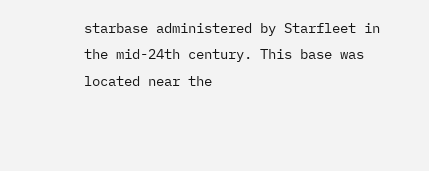starbase administered by Starfleet in the mid-24th century. This base was located near the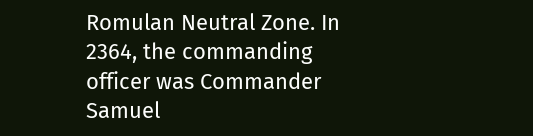Romulan Neutral Zone. In 2364, the commanding officer was Commander Samuel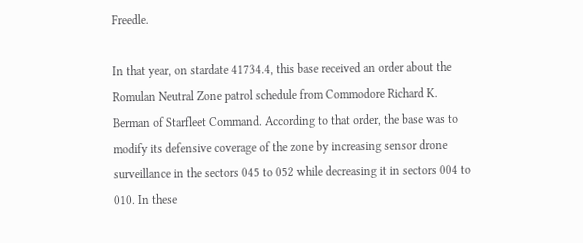Freedle.

In that year, on stardate 41734.4, this base received an order about the Romulan Neutral Zone patrol schedule from Commodore Richard K. Berman of Starfleet Command. According to that order, the base was to modify its defensive coverage of the zone by increasing sensor drone surveillance in the sectors 045 to 052 while decreasing it in sectors 004 to 010. In these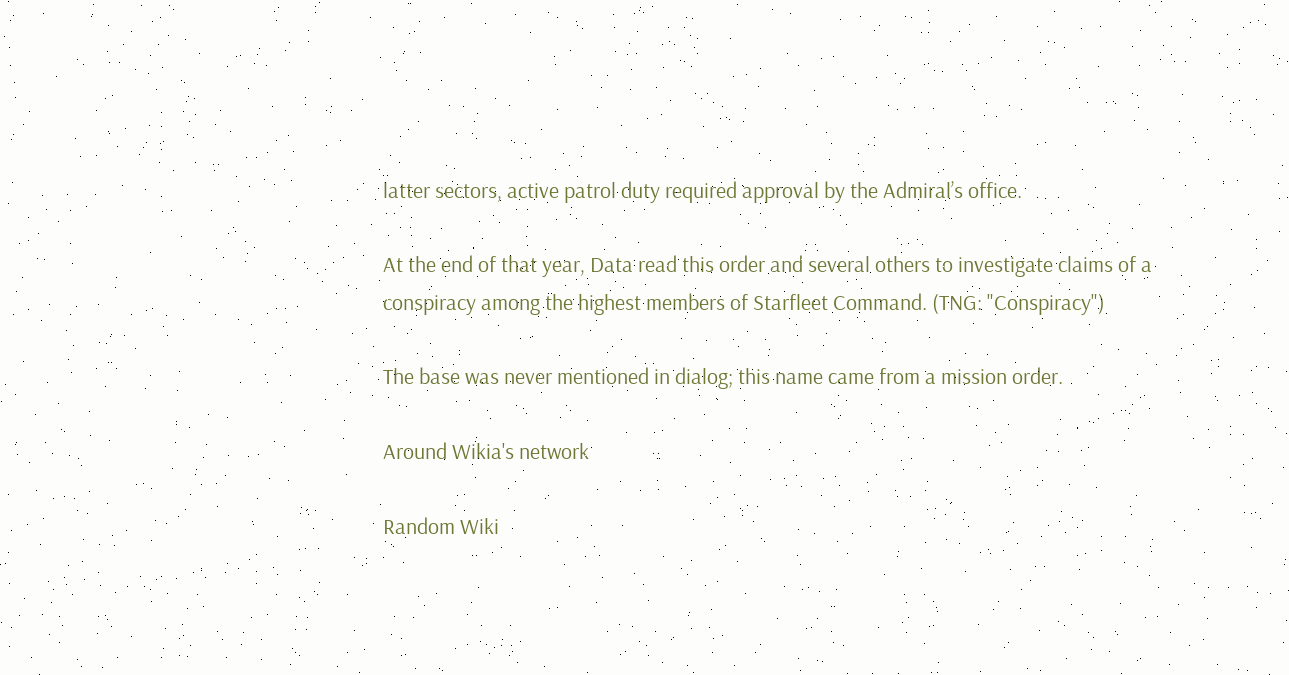latter sectors, active patrol duty required approval by the Admiral’s office.

At the end of that year, Data read this order and several others to investigate claims of a conspiracy among the highest members of Starfleet Command. (TNG: "Conspiracy")

The base was never mentioned in dialog; this name came from a mission order.

Around Wikia's network

Random Wiki